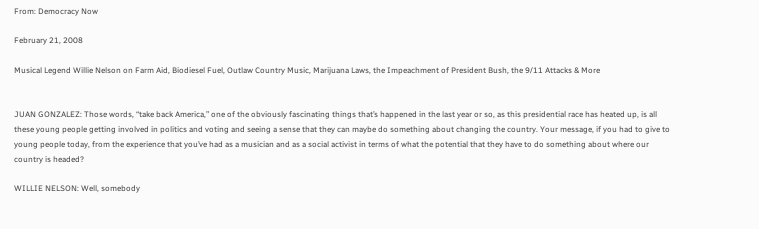From: Democracy Now

February 21, 2008

Musical Legend Willie Nelson on Farm Aid, Biodiesel Fuel, Outlaw Country Music, Marijuana Laws, the Impeachment of President Bush, the 9/11 Attacks & More


JUAN GONZALEZ: Those words, “take back America,” one of the obviously fascinating things that’s happened in the last year or so, as this presidential race has heated up, is all these young people getting involved in politics and voting and seeing a sense that they can maybe do something about changing the country. Your message, if you had to give to young people today, from the experience that you’ve had as a musician and as a social activist in terms of what the potential that they have to do something about where our country is headed?

WILLIE NELSON: Well, somebody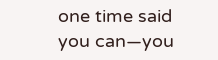one time said you can—you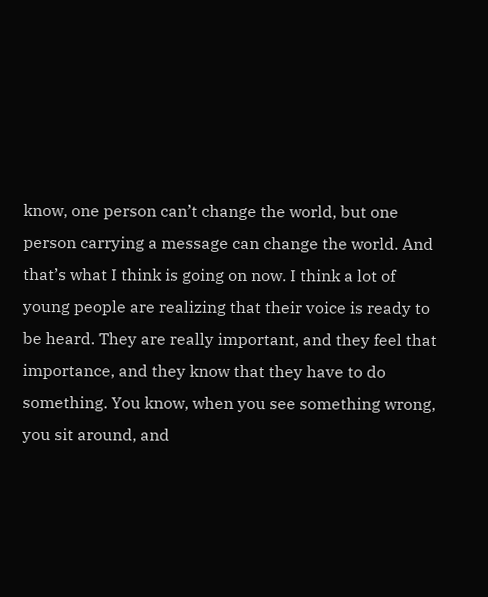know, one person can’t change the world, but one person carrying a message can change the world. And that’s what I think is going on now. I think a lot of young people are realizing that their voice is ready to be heard. They are really important, and they feel that importance, and they know that they have to do something. You know, when you see something wrong, you sit around, and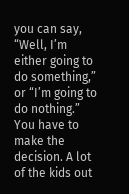you can say, “Well, I’m either going to do something,” or “I’m going to do nothing.” You have to make the decision. A lot of the kids out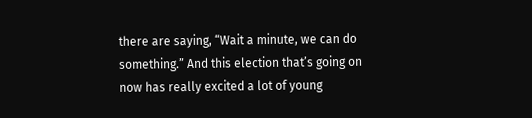there are saying, “Wait a minute, we can do something.” And this election that’s going on now has really excited a lot of young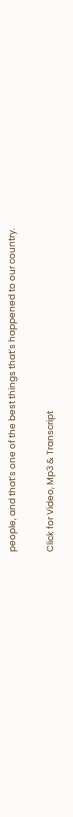people, and that’s one of the best things that’s happened to our country.

Click for Video, Mp3 & Transcript